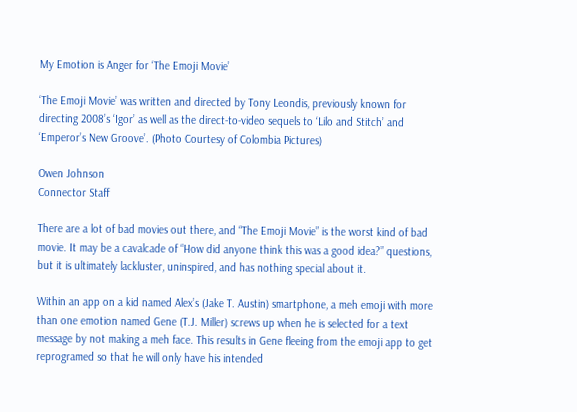My Emotion is Anger for ‘The Emoji Movie’

‘The Emoji Movie’ was written and directed by Tony Leondis, previously known for directing 2008’s ‘Igor’ as well as the direct-to-video sequels to ‘Lilo and Stitch’ and ‘Emperor’s New Groove’. (Photo Courtesy of Colombia Pictures)

Owen Johnson
Connector Staff

There are a lot of bad movies out there, and “The Emoji Movie” is the worst kind of bad movie. It may be a cavalcade of “How did anyone think this was a good idea?” questions, but it is ultimately lackluster, uninspired, and has nothing special about it.

Within an app on a kid named Alex’s (Jake T. Austin) smartphone, a meh emoji with more than one emotion named Gene (T.J. Miller) screws up when he is selected for a text message by not making a meh face. This results in Gene fleeing from the emoji app to get reprogramed so that he will only have his intended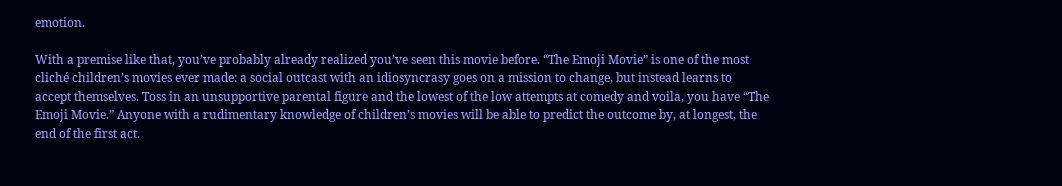emotion.

With a premise like that, you’ve probably already realized you’ve seen this movie before. “The Emoji Movie” is one of the most cliché children’s movies ever made: a social outcast with an idiosyncrasy goes on a mission to change, but instead learns to accept themselves. Toss in an unsupportive parental figure and the lowest of the low attempts at comedy and voila, you have “The Emoji Movie.” Anyone with a rudimentary knowledge of children’s movies will be able to predict the outcome by, at longest, the end of the first act.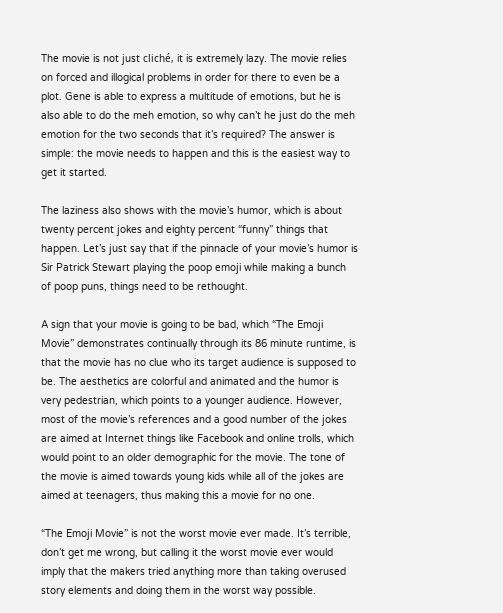The movie is not just cliché, it is extremely lazy. The movie relies on forced and illogical problems in order for there to even be a plot. Gene is able to express a multitude of emotions, but he is also able to do the meh emotion, so why can’t he just do the meh emotion for the two seconds that it’s required? The answer is simple: the movie needs to happen and this is the easiest way to get it started.

The laziness also shows with the movie’s humor, which is about twenty percent jokes and eighty percent “funny” things that happen. Let’s just say that if the pinnacle of your movie’s humor is Sir Patrick Stewart playing the poop emoji while making a bunch of poop puns, things need to be rethought.

A sign that your movie is going to be bad, which “The Emoji Movie” demonstrates continually through its 86 minute runtime, is that the movie has no clue who its target audience is supposed to be. The aesthetics are colorful and animated and the humor is very pedestrian, which points to a younger audience. However, most of the movie’s references and a good number of the jokes are aimed at Internet things like Facebook and online trolls, which would point to an older demographic for the movie. The tone of the movie is aimed towards young kids while all of the jokes are aimed at teenagers, thus making this a movie for no one.

“The Emoji Movie” is not the worst movie ever made. It’s terrible, don’t get me wrong, but calling it the worst movie ever would imply that the makers tried anything more than taking overused story elements and doing them in the worst way possible.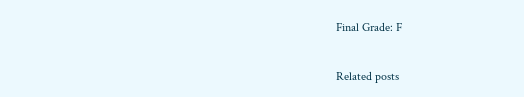Final Grade: F

Related posts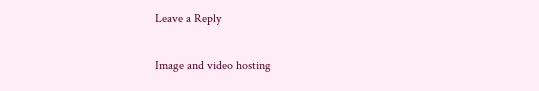Leave a Reply

Image and video hosting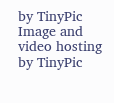by TinyPic
Image and video hosting by TinyPic